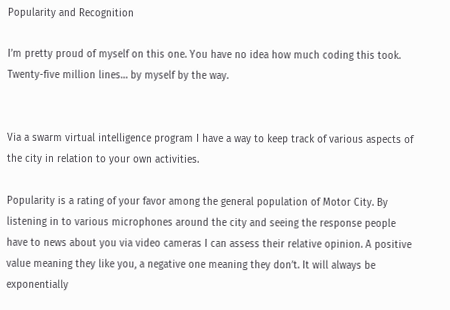Popularity and Recognition

I’m pretty proud of myself on this one. You have no idea how much coding this took. Twenty-five million lines… by myself by the way.


Via a swarm virtual intelligence program I have a way to keep track of various aspects of the city in relation to your own activities.

Popularity is a rating of your favor among the general population of Motor City. By listening in to various microphones around the city and seeing the response people have to news about you via video cameras I can assess their relative opinion. A positive value meaning they like you, a negative one meaning they don’t. It will always be exponentially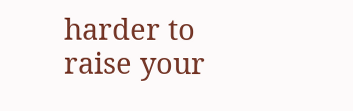harder to raise your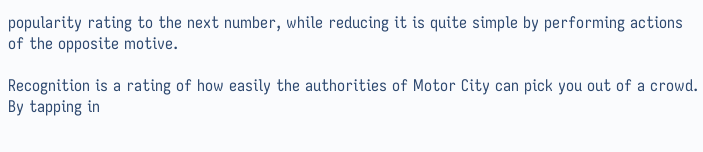popularity rating to the next number, while reducing it is quite simple by performing actions of the opposite motive.

Recognition is a rating of how easily the authorities of Motor City can pick you out of a crowd. By tapping in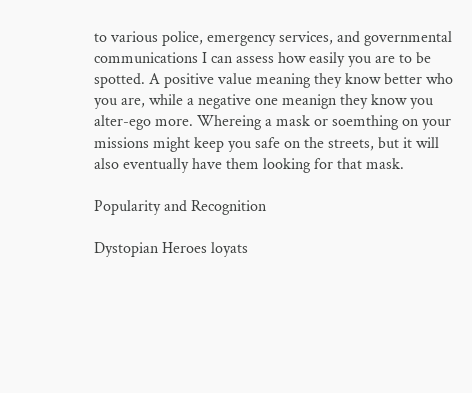to various police, emergency services, and governmental communications I can assess how easily you are to be spotted. A positive value meaning they know better who you are, while a negative one meanign they know you alter-ego more. Whereing a mask or soemthing on your missions might keep you safe on the streets, but it will also eventually have them looking for that mask.

Popularity and Recognition

Dystopian Heroes loyats